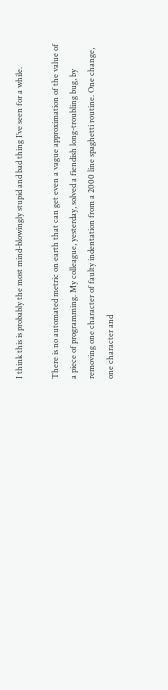I think this is probably the most mind-blowingly stupid and bad thing I’ve seen for a while.

There is no automated metric on earth that can get even a vague approximation of the value of a piece of programming. My colleague, yesterday, solved a fiendish long-troubling bug, by removing one character of faulty indentation from a 2000 line spaghetti routine. One change, one character and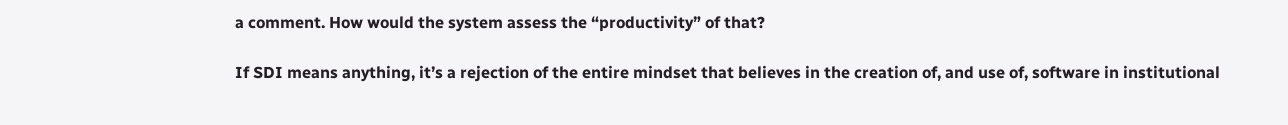a comment. How would the system assess the “productivity” of that?

If SDI means anything, it’s a rejection of the entire mindset that believes in the creation of, and use of, software in institutional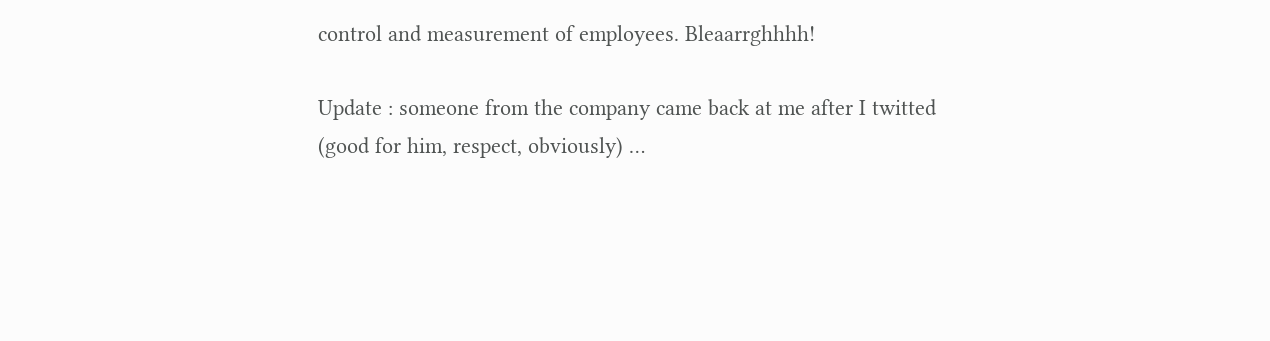control and measurement of employees. Bleaarrghhhh!

Update : someone from the company came back at me after I twitted (good for him, respect, obviously) …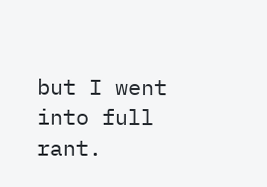but I went into full rant.